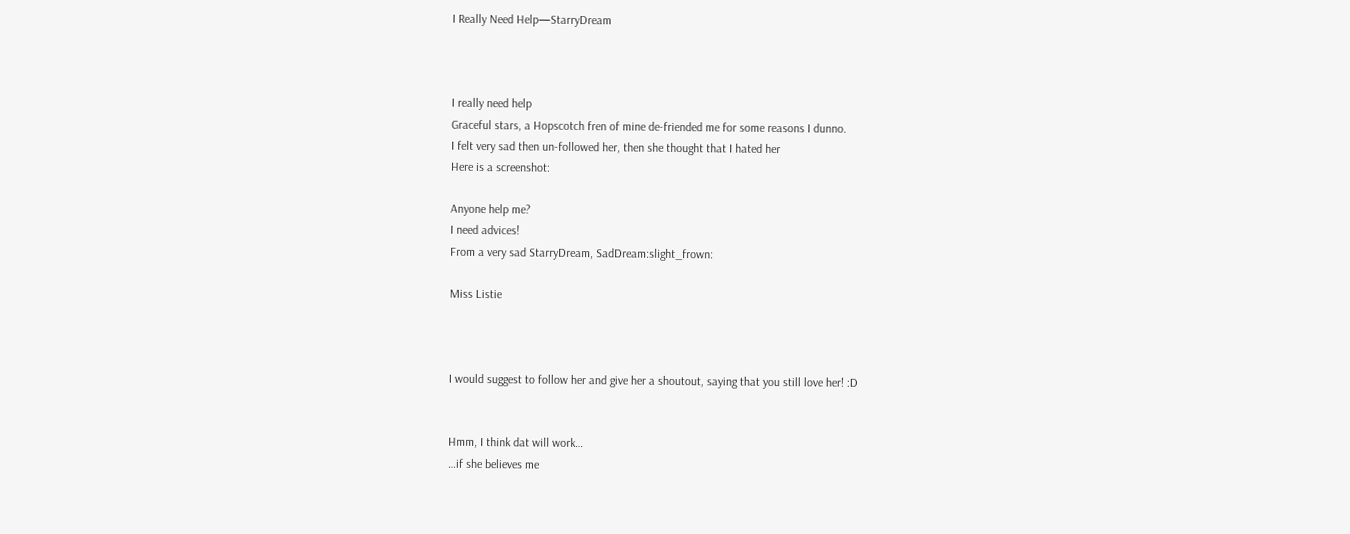I Really Need Help—StarryDream



I really need help
Graceful stars, a Hopscotch fren of mine de-friended me for some reasons I dunno.
I felt very sad then un-followed her, then she thought that I hated her
Here is a screenshot:

Anyone help me?
I need advices!
From a very sad StarryDream, SadDream:slight_frown:

Miss Listie



I would suggest to follow her and give her a shoutout, saying that you still love her! :D


Hmm, I think dat will work…
…if she believes me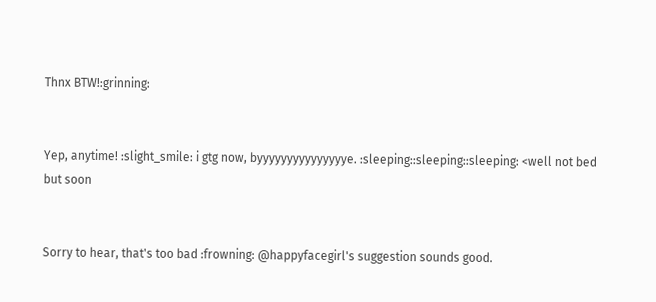Thnx BTW!:grinning:


Yep, anytime! :slight_smile: i gtg now, byyyyyyyyyyyyyyye. :sleeping::sleeping::sleeping: <well not bed but soon


Sorry to hear, that's too bad :frowning: @happyfacegirl's suggestion sounds good.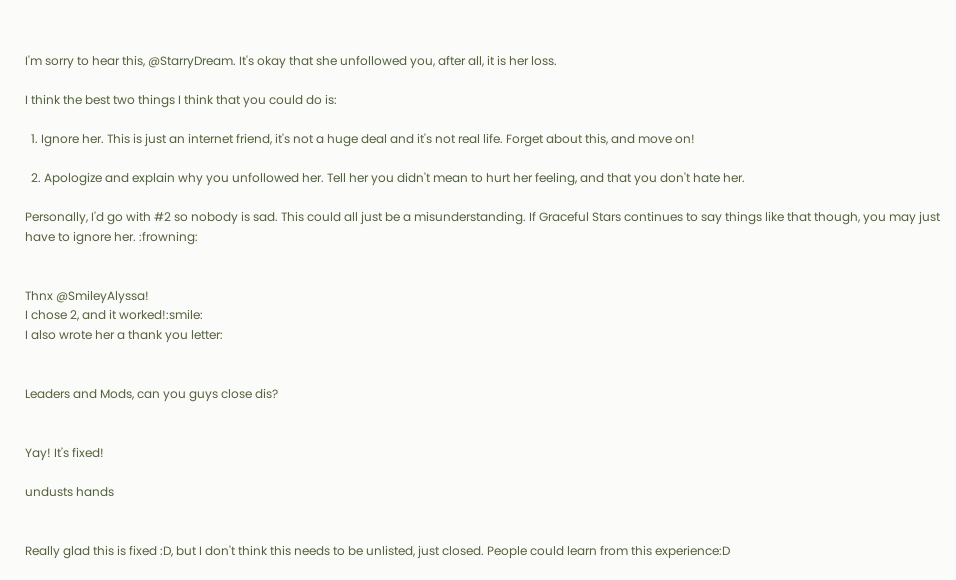I'm sorry to hear this, @StarryDream. It's okay that she unfollowed you, after all, it is her loss.

I think the best two things I think that you could do is:

  1. Ignore her. This is just an internet friend, it's not a huge deal and it's not real life. Forget about this, and move on!

  2. Apologize and explain why you unfollowed her. Tell her you didn't mean to hurt her feeling, and that you don't hate her.

Personally, I'd go with #2 so nobody is sad. This could all just be a misunderstanding. If Graceful Stars continues to say things like that though, you may just have to ignore her. :frowning:


Thnx @SmileyAlyssa!
I chose 2, and it worked!:smile:
I also wrote her a thank you letter:


Leaders and Mods, can you guys close dis?


Yay! It's fixed!

undusts hands


Really glad this is fixed :D, but I don't think this needs to be unlisted, just closed. People could learn from this experience:D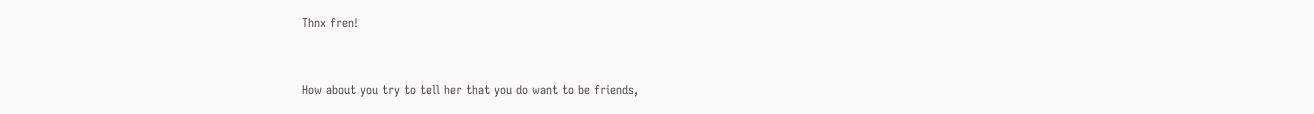Thnx fren!


How about you try to tell her that you do want to be friends,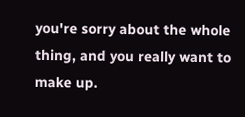you're sorry about the whole thing, and you really want to make up.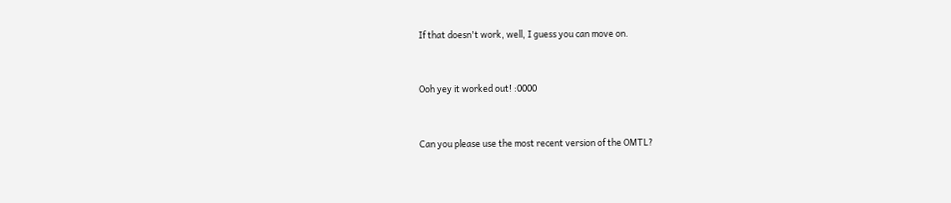If that doesn't work, well, I guess you can move on.


Ooh yey it worked out! :0000


Can you please use the most recent version of the OMTL?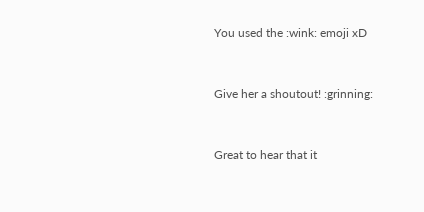You used the :wink: emoji xD


Give her a shoutout! :grinning:


Great to hear that it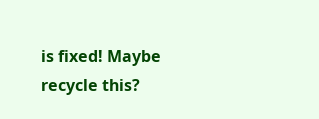is fixed! Maybe recycle this?